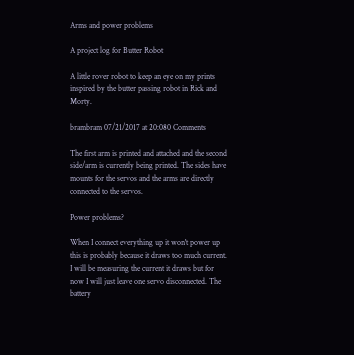Arms and power problems

A project log for Butter Robot

A little rover robot to keep an eye on my prints inspired by the butter passing robot in Rick and Morty.

brambram 07/21/2017 at 20:080 Comments

The first arm is printed and attached and the second side/arm is currently being printed. The sides have mounts for the servos and the arms are directly connected to the servos.

Power problems?

When I connect everything up it won't power up this is probably because it draws too much current. I will be measuring the current it draws but for now I will just leave one servo disconnected. The battery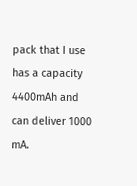pack that I use has a capacity 4400mAh and can deliver 1000 mA.